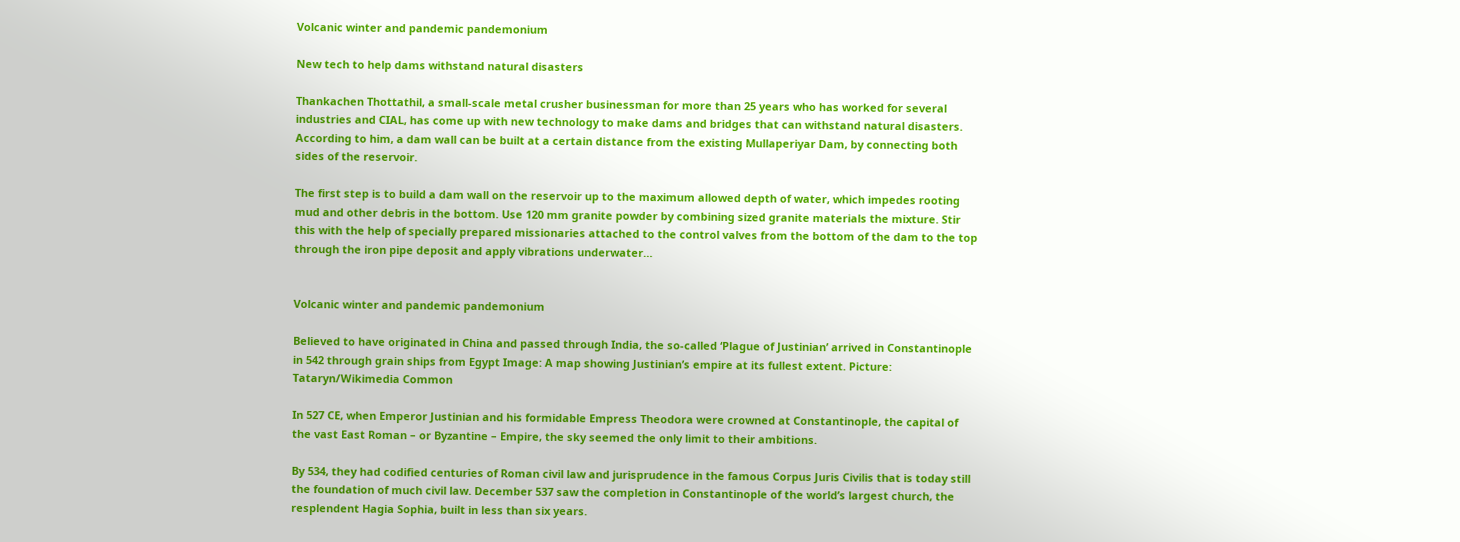Volcanic winter and pandemic pandemonium

New tech to help dams withstand natural disasters

Thankachen Thottathil, a small-scale metal crusher businessman for more than 25 years who has worked for several industries and CIAL, has come up with new technology to make dams and bridges that can withstand natural disasters. According to him, a dam wall can be built at a certain distance from the existing Mullaperiyar Dam, by connecting both sides of the reservoir.

The first step is to build a dam wall on the reservoir up to the maximum allowed depth of water, which impedes rooting mud and other debris in the bottom. Use 120 mm granite powder by combining sized granite materials the mixture. Stir this with the help of specially prepared missionaries attached to the control valves from the bottom of the dam to the top through the iron pipe deposit and apply vibrations underwater…


Volcanic winter and pandemic pandemonium

Believed to have originated in China and passed through India, the so-called ‘Plague of Justinian’ arrived in Constantinople in 542 through grain ships from Egypt Image: A map showing Justinian’s empire at its fullest extent. Picture: Tataryn/Wikimedia Common

In 527 CE, when Emperor Justinian and his formidable Empress Theodora were crowned at Constantinople, the capital of the vast East Roman – or Byzantine – Empire, the sky seemed the only limit to their ambitions.

By 534, they had codified centuries of Roman civil law and jurisprudence in the famous Corpus Juris Civilis that is today still the foundation of much civil law. December 537 saw the completion in Constantinople of the world’s largest church, the resplendent Hagia Sophia, built in less than six years.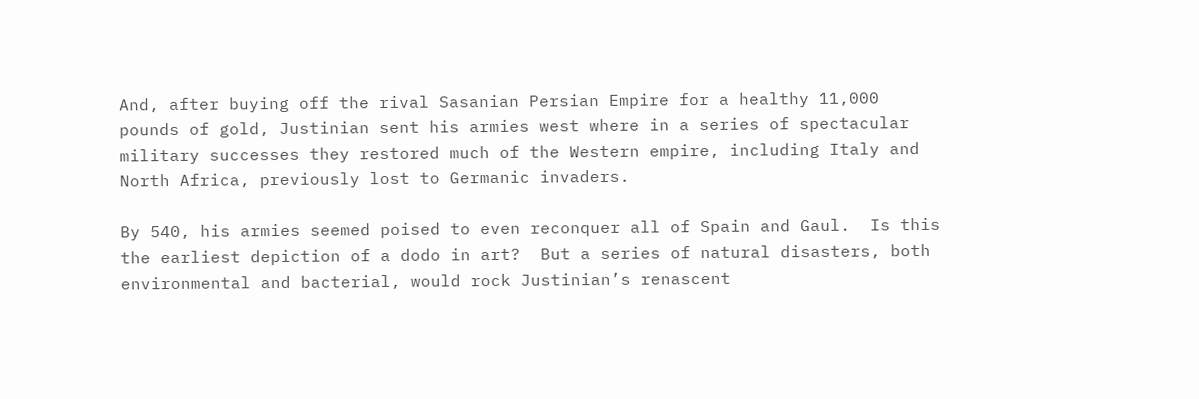And, after buying off the rival Sasanian Persian Empire for a healthy 11,000 pounds of gold, Justinian sent his armies west where in a series of spectacular military successes they restored much of the Western empire, including Italy and North Africa, previously lost to Germanic invaders.

By 540, his armies seemed poised to even reconquer all of Spain and Gaul.  Is this the earliest depiction of a dodo in art?  But a series of natural disasters, both environmental and bacterial, would rock Justinian’s renascent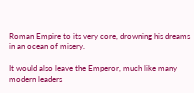Roman Empire to its very core, drowning his dreams in an ocean of misery.

It would also leave the Emperor, much like many modern leaders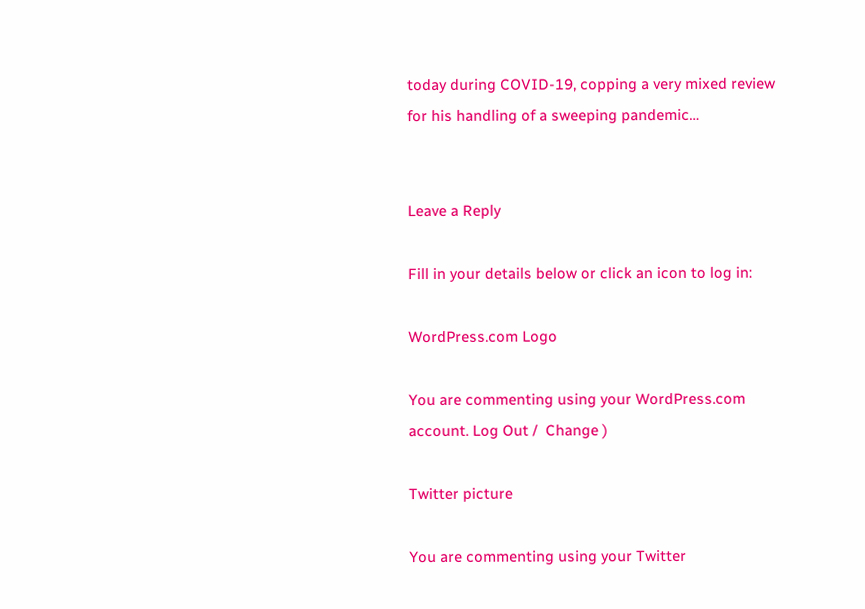today during COVID-19, copping a very mixed review for his handling of a sweeping pandemic…


Leave a Reply

Fill in your details below or click an icon to log in:

WordPress.com Logo

You are commenting using your WordPress.com account. Log Out /  Change )

Twitter picture

You are commenting using your Twitter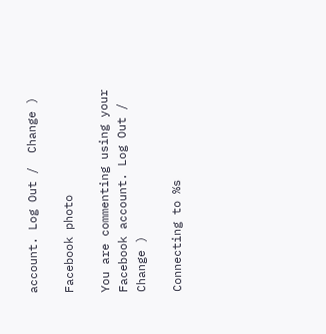account. Log Out /  Change )

Facebook photo

You are commenting using your Facebook account. Log Out /  Change )

Connecting to %s